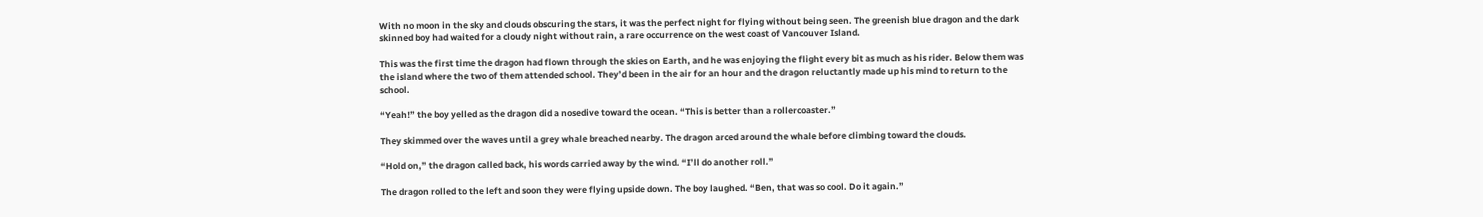With no moon in the sky and clouds obscuring the stars, it was the perfect night for flying without being seen. The greenish blue dragon and the dark skinned boy had waited for a cloudy night without rain, a rare occurrence on the west coast of Vancouver Island.

This was the first time the dragon had flown through the skies on Earth, and he was enjoying the flight every bit as much as his rider. Below them was the island where the two of them attended school. They’d been in the air for an hour and the dragon reluctantly made up his mind to return to the school.

“Yeah!” the boy yelled as the dragon did a nosedive toward the ocean. “This is better than a rollercoaster.”

They skimmed over the waves until a grey whale breached nearby. The dragon arced around the whale before climbing toward the clouds.

“Hold on,” the dragon called back, his words carried away by the wind. “I’ll do another roll.”

The dragon rolled to the left and soon they were flying upside down. The boy laughed. “Ben, that was so cool. Do it again.”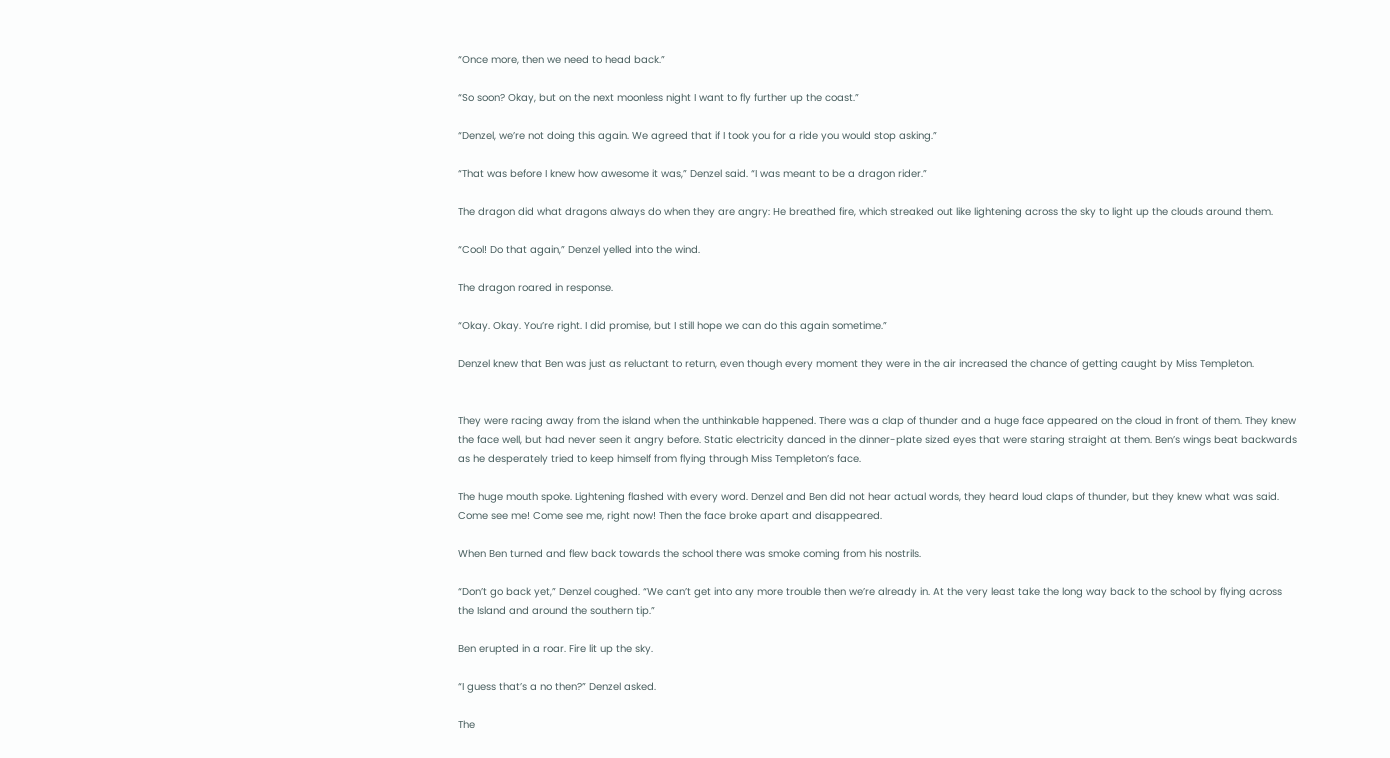“Once more, then we need to head back.”

“So soon? Okay, but on the next moonless night I want to fly further up the coast.”

“Denzel, we’re not doing this again. We agreed that if I took you for a ride you would stop asking.”

“That was before I knew how awesome it was,” Denzel said. “I was meant to be a dragon rider.”

The dragon did what dragons always do when they are angry: He breathed fire, which streaked out like lightening across the sky to light up the clouds around them.

“Cool! Do that again,” Denzel yelled into the wind.

The dragon roared in response.

“Okay. Okay. You’re right. I did promise, but I still hope we can do this again sometime.”

Denzel knew that Ben was just as reluctant to return, even though every moment they were in the air increased the chance of getting caught by Miss Templeton.


They were racing away from the island when the unthinkable happened. There was a clap of thunder and a huge face appeared on the cloud in front of them. They knew the face well, but had never seen it angry before. Static electricity danced in the dinner-plate sized eyes that were staring straight at them. Ben’s wings beat backwards as he desperately tried to keep himself from flying through Miss Templeton’s face.

The huge mouth spoke. Lightening flashed with every word. Denzel and Ben did not hear actual words, they heard loud claps of thunder, but they knew what was said. Come see me! Come see me, right now! Then the face broke apart and disappeared.

When Ben turned and flew back towards the school there was smoke coming from his nostrils.

“Don’t go back yet,” Denzel coughed. “We can’t get into any more trouble then we’re already in. At the very least take the long way back to the school by flying across the Island and around the southern tip.”

Ben erupted in a roar. Fire lit up the sky.

“I guess that’s a no then?” Denzel asked.

The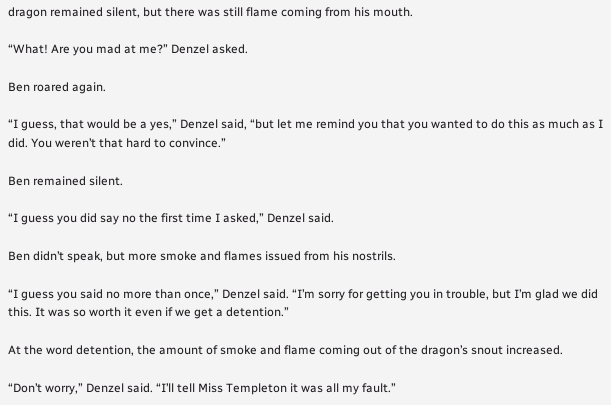dragon remained silent, but there was still flame coming from his mouth.

“What! Are you mad at me?” Denzel asked.

Ben roared again.

“I guess, that would be a yes,” Denzel said, “but let me remind you that you wanted to do this as much as I did. You weren’t that hard to convince.”

Ben remained silent.

“I guess you did say no the first time I asked,” Denzel said.

Ben didn’t speak, but more smoke and flames issued from his nostrils.

“I guess you said no more than once,” Denzel said. “I’m sorry for getting you in trouble, but I’m glad we did this. It was so worth it even if we get a detention.”

At the word detention, the amount of smoke and flame coming out of the dragon’s snout increased.

“Don’t worry,” Denzel said. “I’ll tell Miss Templeton it was all my fault.”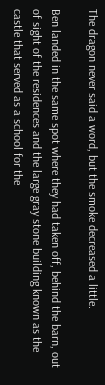The dragon never said a word, but the smoke decreased a little.

Ben landed in the same spot where they had taken off, behind the barn, out of sight of the residences and the large gray stone building known as the castle that served as a school for the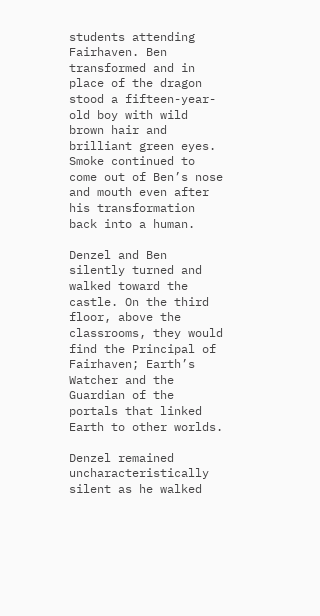students attending Fairhaven. Ben transformed and in place of the dragon stood a fifteen-year-old boy with wild brown hair and brilliant green eyes. Smoke continued to come out of Ben’s nose and mouth even after his transformation back into a human.

Denzel and Ben silently turned and walked toward the castle. On the third floor, above the classrooms, they would find the Principal of Fairhaven; Earth’s Watcher and the Guardian of the portals that linked Earth to other worlds.

Denzel remained uncharacteristically silent as he walked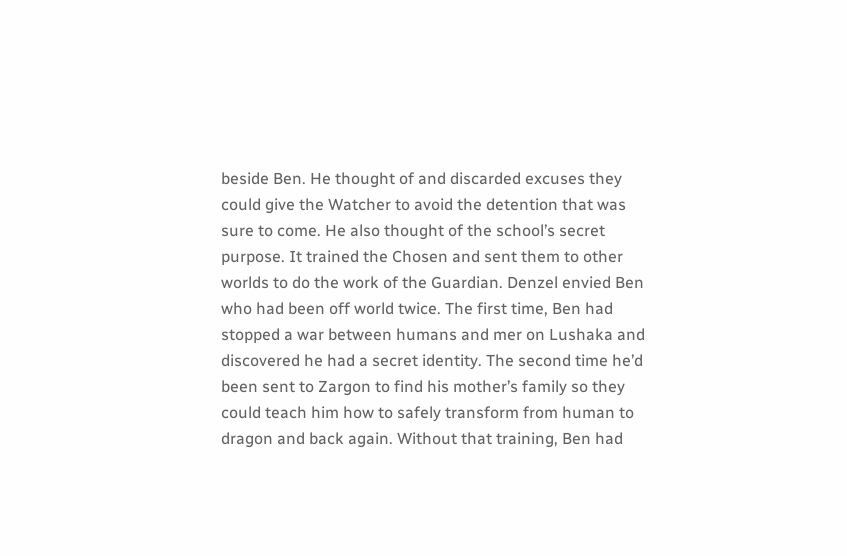beside Ben. He thought of and discarded excuses they could give the Watcher to avoid the detention that was sure to come. He also thought of the school’s secret purpose. It trained the Chosen and sent them to other worlds to do the work of the Guardian. Denzel envied Ben who had been off world twice. The first time, Ben had stopped a war between humans and mer on Lushaka and discovered he had a secret identity. The second time he’d been sent to Zargon to find his mother’s family so they could teach him how to safely transform from human to dragon and back again. Without that training, Ben had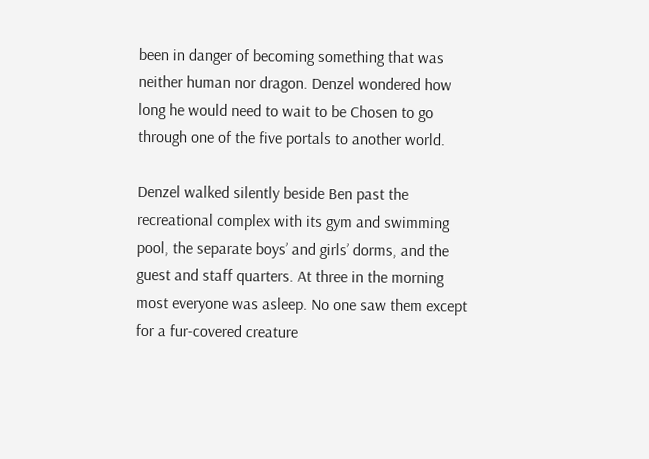been in danger of becoming something that was neither human nor dragon. Denzel wondered how long he would need to wait to be Chosen to go through one of the five portals to another world.

Denzel walked silently beside Ben past the recreational complex with its gym and swimming pool, the separate boys’ and girls’ dorms, and the guest and staff quarters. At three in the morning most everyone was asleep. No one saw them except for a fur-covered creature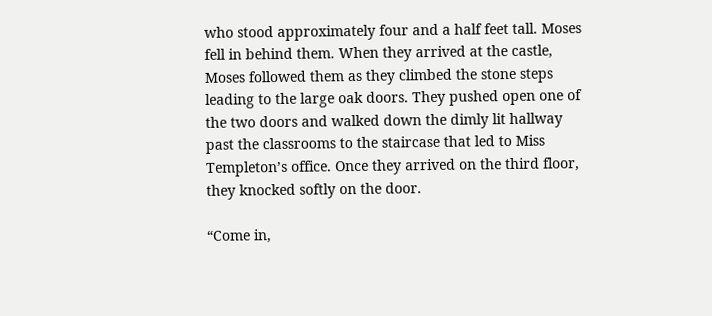who stood approximately four and a half feet tall. Moses fell in behind them. When they arrived at the castle, Moses followed them as they climbed the stone steps leading to the large oak doors. They pushed open one of the two doors and walked down the dimly lit hallway past the classrooms to the staircase that led to Miss Templeton’s office. Once they arrived on the third floor, they knocked softly on the door.

“Come in,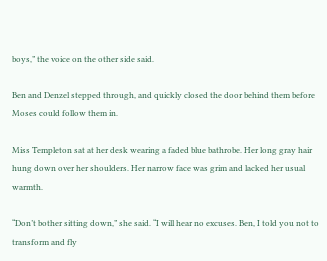boys,” the voice on the other side said.

Ben and Denzel stepped through, and quickly closed the door behind them before Moses could follow them in.

Miss Templeton sat at her desk wearing a faded blue bathrobe. Her long gray hair hung down over her shoulders. Her narrow face was grim and lacked her usual warmth.

“Don’t bother sitting down,” she said. “I will hear no excuses. Ben, I told you not to transform and fly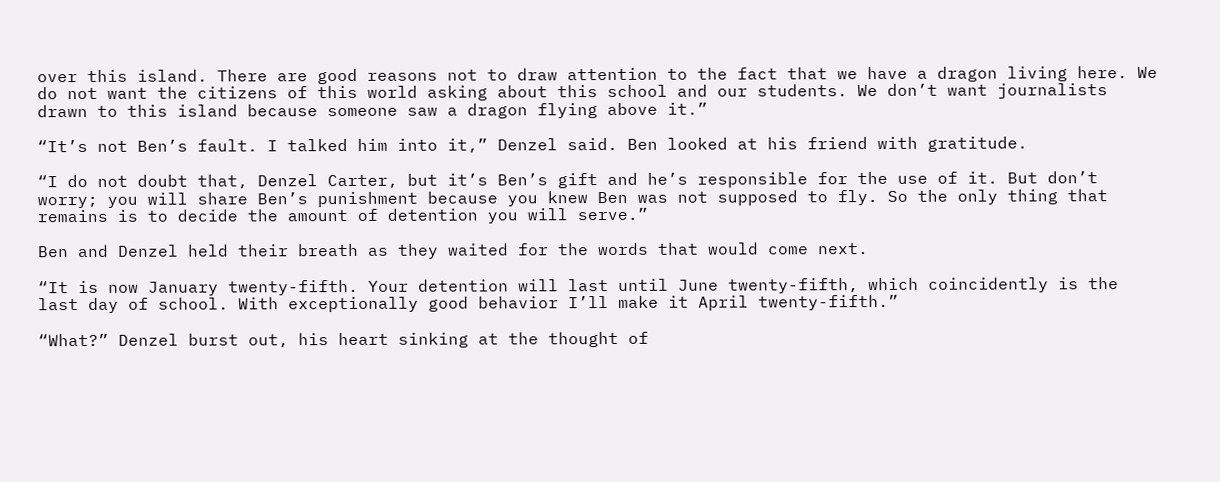over this island. There are good reasons not to draw attention to the fact that we have a dragon living here. We do not want the citizens of this world asking about this school and our students. We don’t want journalists drawn to this island because someone saw a dragon flying above it.”

“It’s not Ben’s fault. I talked him into it,” Denzel said. Ben looked at his friend with gratitude.

“I do not doubt that, Denzel Carter, but it’s Ben’s gift and he’s responsible for the use of it. But don’t worry; you will share Ben’s punishment because you knew Ben was not supposed to fly. So the only thing that remains is to decide the amount of detention you will serve.”

Ben and Denzel held their breath as they waited for the words that would come next.

“It is now January twenty-fifth. Your detention will last until June twenty-fifth, which coincidently is the last day of school. With exceptionally good behavior I’ll make it April twenty-fifth.”

“What?” Denzel burst out, his heart sinking at the thought of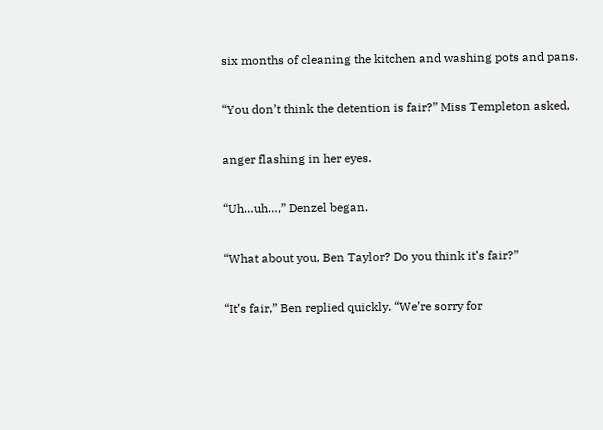six months of cleaning the kitchen and washing pots and pans.

“You don’t think the detention is fair?” Miss Templeton asked,

anger flashing in her eyes.

“Uh…uh…,” Denzel began.

“What about you, Ben Taylor? Do you think it’s fair?”

“It’s fair,” Ben replied quickly. “We’re sorry for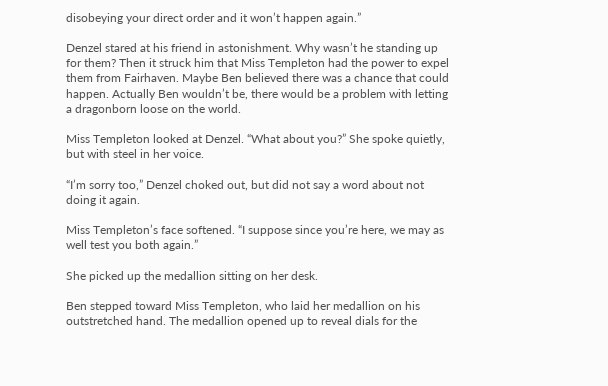disobeying your direct order and it won’t happen again.”

Denzel stared at his friend in astonishment. Why wasn’t he standing up for them? Then it struck him that Miss Templeton had the power to expel them from Fairhaven. Maybe Ben believed there was a chance that could happen. Actually Ben wouldn’t be, there would be a problem with letting a dragonborn loose on the world.

Miss Templeton looked at Denzel. “What about you?” She spoke quietly, but with steel in her voice.

“I’m sorry too,” Denzel choked out, but did not say a word about not doing it again.

Miss Templeton’s face softened. “I suppose since you’re here, we may as well test you both again.”

She picked up the medallion sitting on her desk.

Ben stepped toward Miss Templeton, who laid her medallion on his outstretched hand. The medallion opened up to reveal dials for the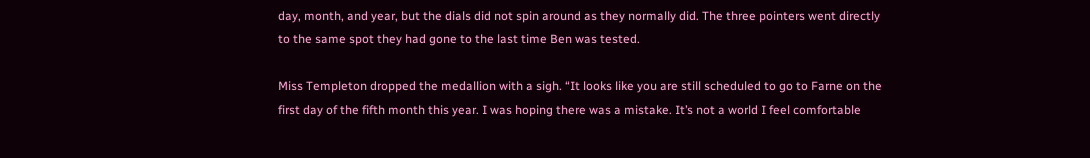day, month, and year, but the dials did not spin around as they normally did. The three pointers went directly to the same spot they had gone to the last time Ben was tested.

Miss Templeton dropped the medallion with a sigh. “It looks like you are still scheduled to go to Farne on the first day of the fifth month this year. I was hoping there was a mistake. It’s not a world I feel comfortable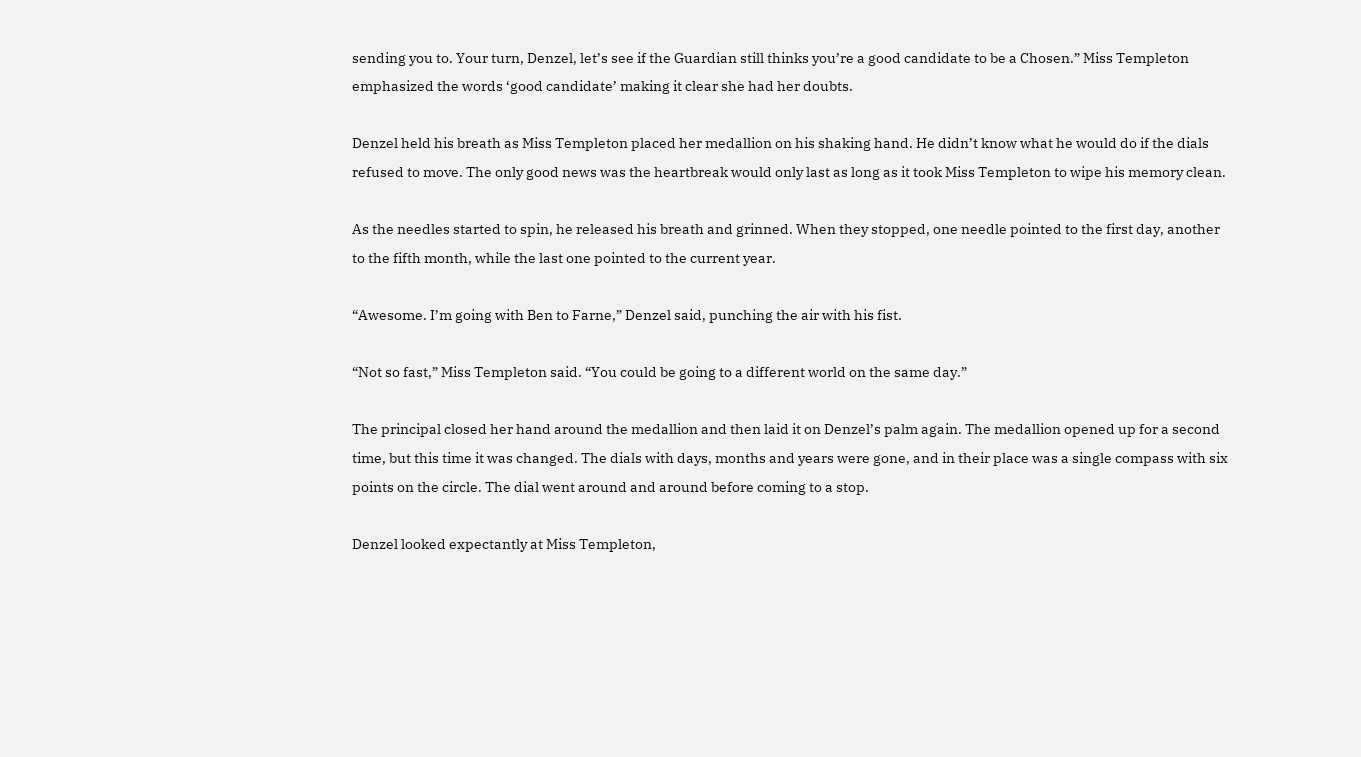sending you to. Your turn, Denzel, let’s see if the Guardian still thinks you’re a good candidate to be a Chosen.” Miss Templeton emphasized the words ‘good candidate’ making it clear she had her doubts.

Denzel held his breath as Miss Templeton placed her medallion on his shaking hand. He didn’t know what he would do if the dials refused to move. The only good news was the heartbreak would only last as long as it took Miss Templeton to wipe his memory clean.

As the needles started to spin, he released his breath and grinned. When they stopped, one needle pointed to the first day, another to the fifth month, while the last one pointed to the current year.

“Awesome. I’m going with Ben to Farne,” Denzel said, punching the air with his fist.

“Not so fast,” Miss Templeton said. “You could be going to a different world on the same day.”

The principal closed her hand around the medallion and then laid it on Denzel’s palm again. The medallion opened up for a second time, but this time it was changed. The dials with days, months and years were gone, and in their place was a single compass with six points on the circle. The dial went around and around before coming to a stop.

Denzel looked expectantly at Miss Templeton,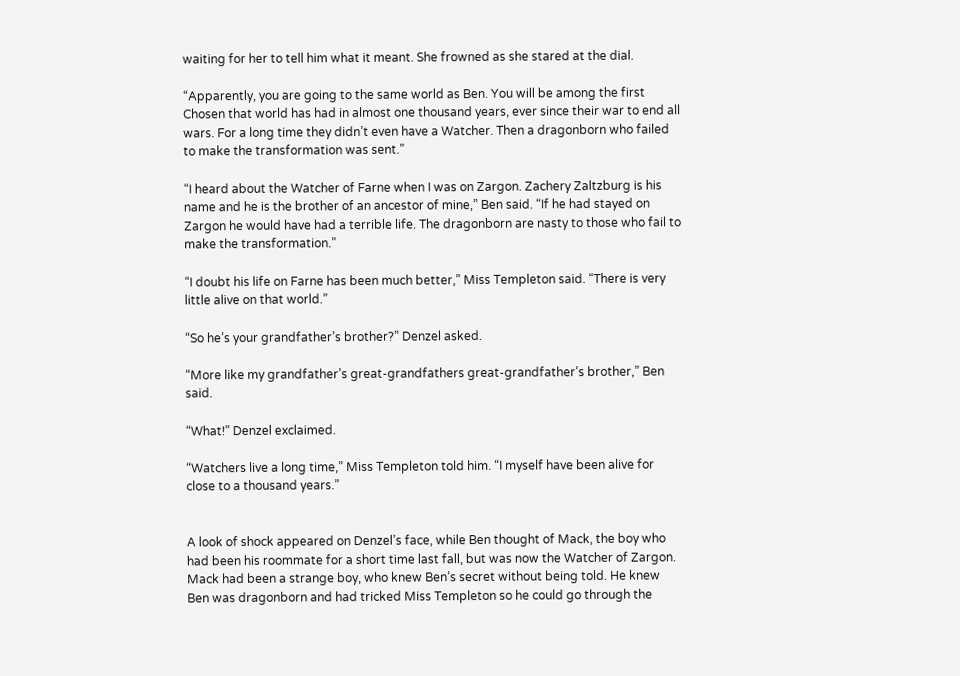waiting for her to tell him what it meant. She frowned as she stared at the dial.

“Apparently, you are going to the same world as Ben. You will be among the first Chosen that world has had in almost one thousand years, ever since their war to end all wars. For a long time they didn’t even have a Watcher. Then a dragonborn who failed to make the transformation was sent.”

“I heard about the Watcher of Farne when I was on Zargon. Zachery Zaltzburg is his name and he is the brother of an ancestor of mine,” Ben said. “If he had stayed on Zargon he would have had a terrible life. The dragonborn are nasty to those who fail to make the transformation.”

“I doubt his life on Farne has been much better,” Miss Templeton said. “There is very little alive on that world.”

“So he’s your grandfather’s brother?” Denzel asked.

“More like my grandfather’s great-grandfathers great-grandfather’s brother,” Ben said.

“What!” Denzel exclaimed.

“Watchers live a long time,” Miss Templeton told him. “I myself have been alive for close to a thousand years.”


A look of shock appeared on Denzel’s face, while Ben thought of Mack, the boy who had been his roommate for a short time last fall, but was now the Watcher of Zargon. Mack had been a strange boy, who knew Ben’s secret without being told. He knew Ben was dragonborn and had tricked Miss Templeton so he could go through the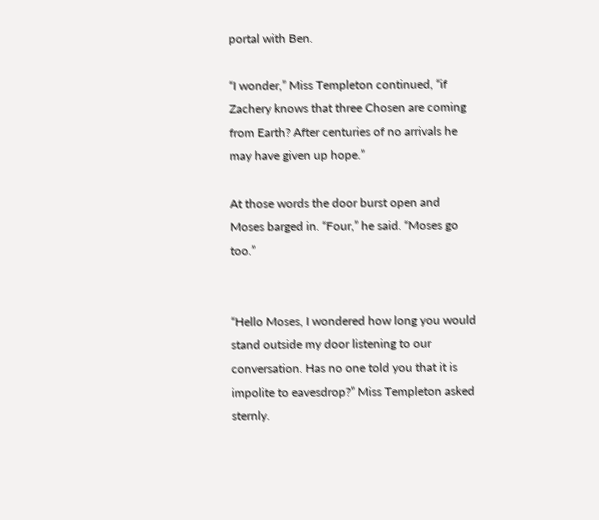portal with Ben.

“I wonder,” Miss Templeton continued, “if Zachery knows that three Chosen are coming from Earth? After centuries of no arrivals he may have given up hope.”

At those words the door burst open and Moses barged in. “Four,” he said. “Moses go too.”


“Hello Moses, I wondered how long you would stand outside my door listening to our conversation. Has no one told you that it is impolite to eavesdrop?” Miss Templeton asked sternly.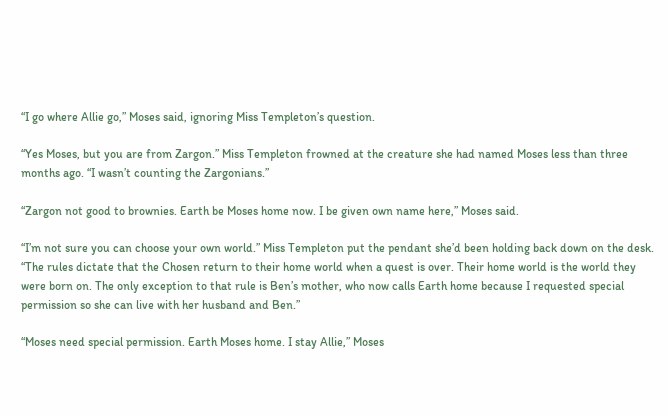“I go where Allie go,” Moses said, ignoring Miss Templeton’s question.

“Yes Moses, but you are from Zargon.” Miss Templeton frowned at the creature she had named Moses less than three months ago. “I wasn’t counting the Zargonians.”

“Zargon not good to brownies. Earth be Moses home now. I be given own name here,” Moses said.

“I’m not sure you can choose your own world.” Miss Templeton put the pendant she’d been holding back down on the desk. “The rules dictate that the Chosen return to their home world when a quest is over. Their home world is the world they were born on. The only exception to that rule is Ben’s mother, who now calls Earth home because I requested special permission so she can live with her husband and Ben.”

“Moses need special permission. Earth Moses home. I stay Allie,” Moses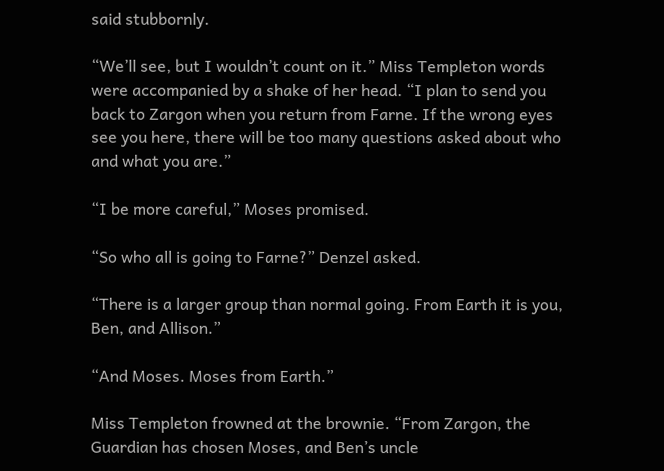said stubbornly.

“We’ll see, but I wouldn’t count on it.” Miss Templeton words were accompanied by a shake of her head. “I plan to send you back to Zargon when you return from Farne. If the wrong eyes see you here, there will be too many questions asked about who and what you are.”

“I be more careful,” Moses promised.

“So who all is going to Farne?” Denzel asked.

“There is a larger group than normal going. From Earth it is you, Ben, and Allison.”

“And Moses. Moses from Earth.”

Miss Templeton frowned at the brownie. “From Zargon, the Guardian has chosen Moses, and Ben’s uncle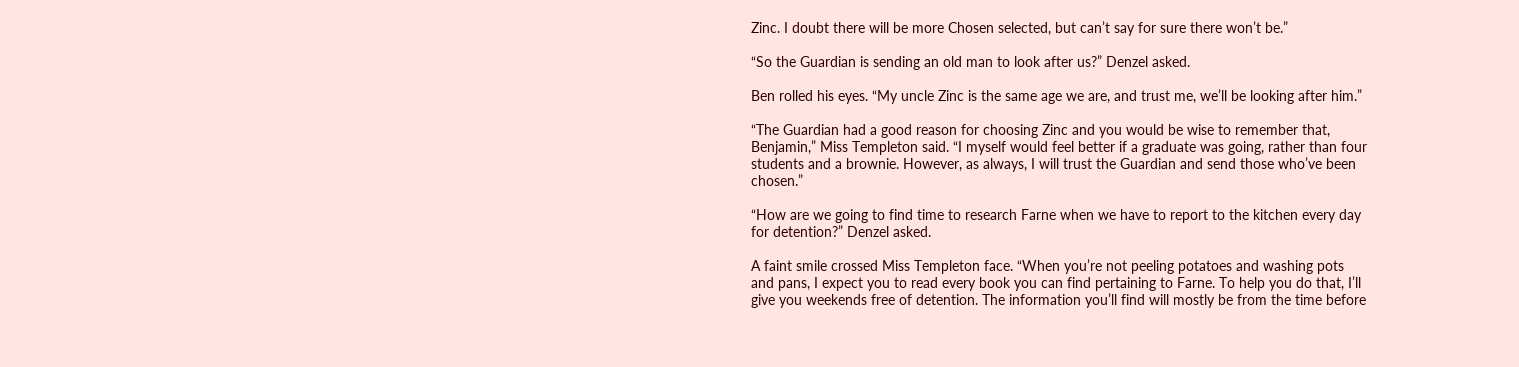Zinc. I doubt there will be more Chosen selected, but can’t say for sure there won’t be.”

“So the Guardian is sending an old man to look after us?” Denzel asked.

Ben rolled his eyes. “My uncle Zinc is the same age we are, and trust me, we’ll be looking after him.”

“The Guardian had a good reason for choosing Zinc and you would be wise to remember that, Benjamin,” Miss Templeton said. “I myself would feel better if a graduate was going, rather than four students and a brownie. However, as always, I will trust the Guardian and send those who’ve been chosen.”

“How are we going to find time to research Farne when we have to report to the kitchen every day for detention?” Denzel asked.

A faint smile crossed Miss Templeton face. “When you’re not peeling potatoes and washing pots and pans, I expect you to read every book you can find pertaining to Farne. To help you do that, I’ll give you weekends free of detention. The information you’ll find will mostly be from the time before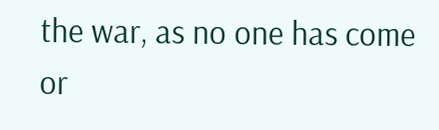the war, as no one has come or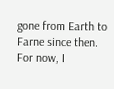gone from Earth to Farne since then. For now, I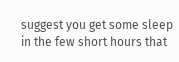suggest you get some sleep in the few short hours that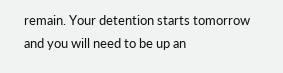remain. Your detention starts tomorrow and you will need to be up an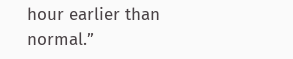hour earlier than normal.”